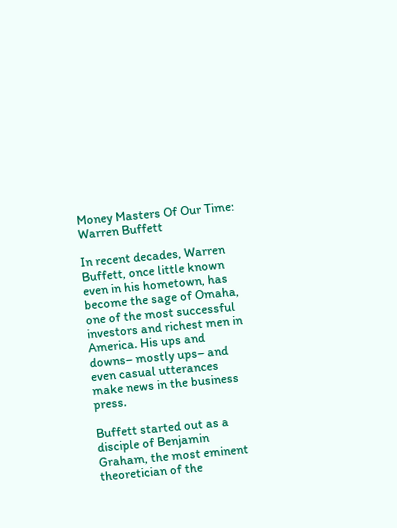Money Masters Of Our Time: Warren Buffett

In recent decades, Warren Buffett, once little known even in his hometown, has become the sage of Omaha, one of the most successful investors and richest men in America. His ups and downs– mostly ups– and even casual utterances make news in the business press.

Buffett started out as a disciple of Benjamin Graham, the most eminent theoretician of the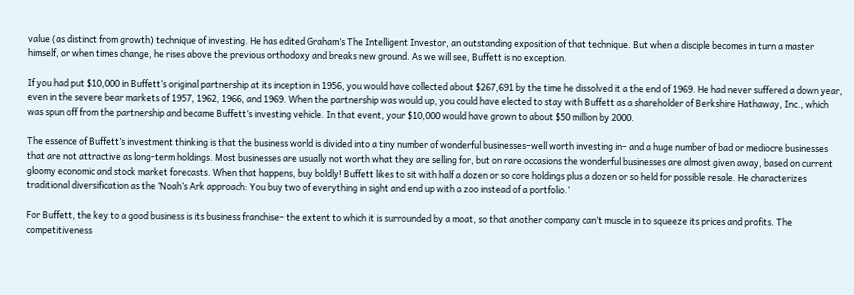value (as distinct from growth) technique of investing. He has edited Graham’s The Intelligent Investor, an outstanding exposition of that technique. But when a disciple becomes in turn a master himself, or when times change, he rises above the previous orthodoxy and breaks new ground. As we will see, Buffett is no exception.

If you had put $10,000 in Buffett’s original partnership at its inception in 1956, you would have collected about $267,691 by the time he dissolved it a the end of 1969. He had never suffered a down year, even in the severe bear markets of 1957, 1962, 1966, and 1969. When the partnership was would up, you could have elected to stay with Buffett as a shareholder of Berkshire Hathaway, Inc., which was spun off from the partnership and became Buffett’s investing vehicle. In that event, your $10,000 would have grown to about $50 million by 2000.

The essence of Buffett’s investment thinking is that the business world is divided into a tiny number of wonderful businesses–well worth investing in– and a huge number of bad or mediocre businesses that are not attractive as long-term holdings. Most businesses are usually not worth what they are selling for, but on rare occasions the wonderful businesses are almost given away, based on current gloomy economic and stock market forecasts. When that happens, buy boldly! Buffett likes to sit with half a dozen or so core holdings plus a dozen or so held for possible resale. He characterizes traditional diversification as the ’Noah’s Ark approach: You buy two of everything in sight and end up with a zoo instead of a portfolio.’

For Buffett, the key to a good business is its business franchise– the extent to which it is surrounded by a moat, so that another company can’t muscle in to squeeze its prices and profits. The competitiveness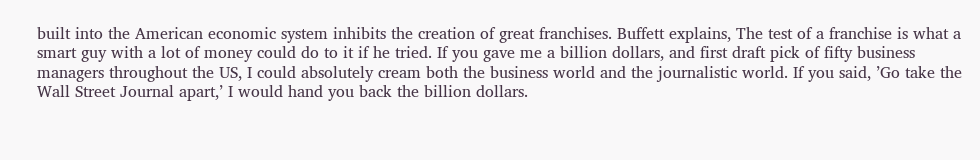built into the American economic system inhibits the creation of great franchises. Buffett explains, The test of a franchise is what a smart guy with a lot of money could do to it if he tried. If you gave me a billion dollars, and first draft pick of fifty business managers throughout the US, I could absolutely cream both the business world and the journalistic world. If you said, ’Go take the Wall Street Journal apart,’ I would hand you back the billion dollars.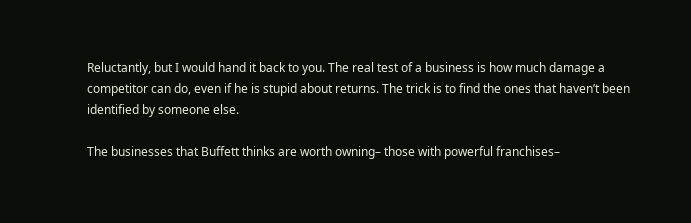Reluctantly, but I would hand it back to you. The real test of a business is how much damage a competitor can do, even if he is stupid about returns. The trick is to find the ones that haven’t been identified by someone else.

The businesses that Buffett thinks are worth owning– those with powerful franchises–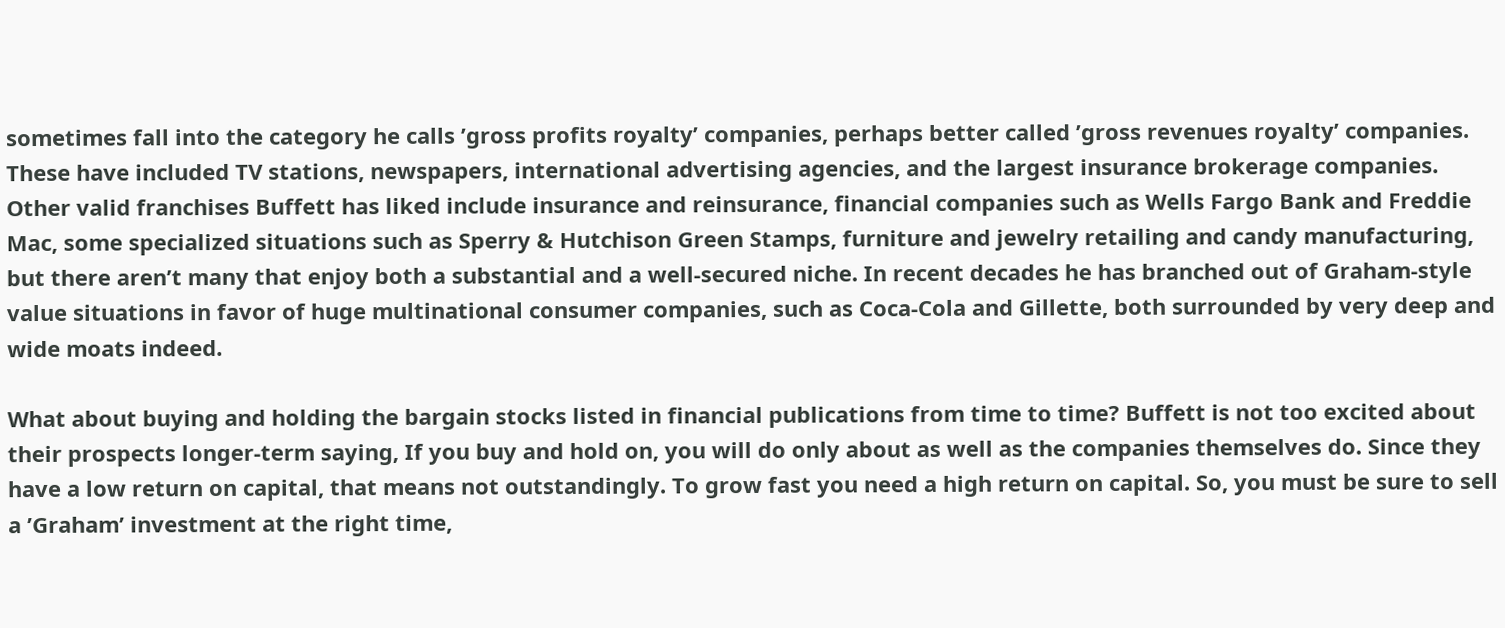sometimes fall into the category he calls ’gross profits royalty’ companies, perhaps better called ’gross revenues royalty’ companies. These have included TV stations, newspapers, international advertising agencies, and the largest insurance brokerage companies. Other valid franchises Buffett has liked include insurance and reinsurance, financial companies such as Wells Fargo Bank and Freddie Mac, some specialized situations such as Sperry & Hutchison Green Stamps, furniture and jewelry retailing and candy manufacturing, but there aren’t many that enjoy both a substantial and a well-secured niche. In recent decades he has branched out of Graham-style value situations in favor of huge multinational consumer companies, such as Coca-Cola and Gillette, both surrounded by very deep and wide moats indeed.

What about buying and holding the bargain stocks listed in financial publications from time to time? Buffett is not too excited about their prospects longer-term saying, If you buy and hold on, you will do only about as well as the companies themselves do. Since they have a low return on capital, that means not outstandingly. To grow fast you need a high return on capital. So, you must be sure to sell a ’Graham’ investment at the right time,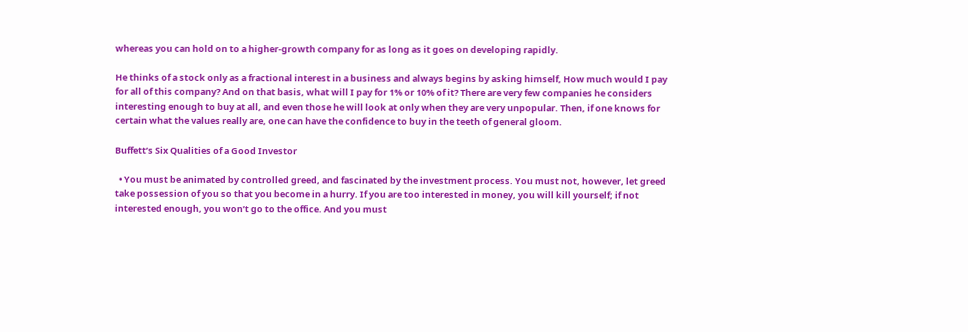whereas you can hold on to a higher-growth company for as long as it goes on developing rapidly.

He thinks of a stock only as a fractional interest in a business and always begins by asking himself, How much would I pay for all of this company? And on that basis, what will I pay for 1% or 10% of it? There are very few companies he considers interesting enough to buy at all, and even those he will look at only when they are very unpopular. Then, if one knows for certain what the values really are, one can have the confidence to buy in the teeth of general gloom.

Buffett’s Six Qualities of a Good Investor

  • You must be animated by controlled greed, and fascinated by the investment process. You must not, however, let greed take possession of you so that you become in a hurry. If you are too interested in money, you will kill yourself; if not interested enough, you won’t go to the office. And you must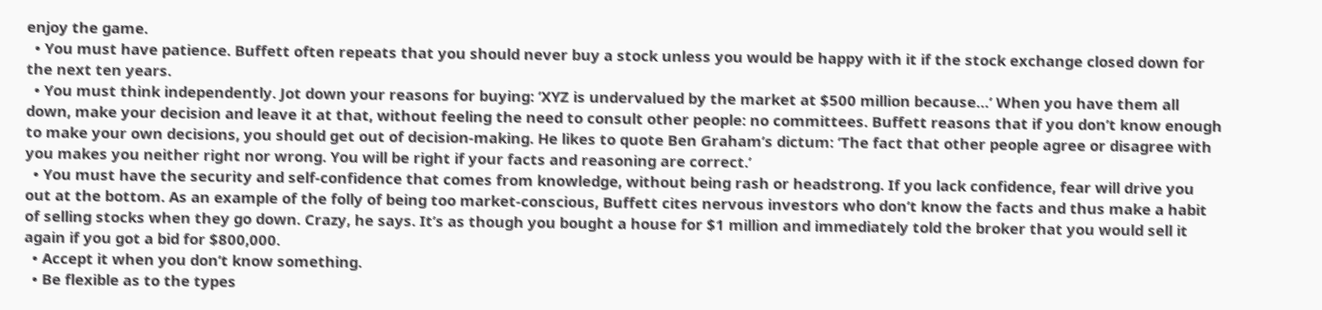enjoy the game.
  • You must have patience. Buffett often repeats that you should never buy a stock unless you would be happy with it if the stock exchange closed down for the next ten years.
  • You must think independently. Jot down your reasons for buying: ’XYZ is undervalued by the market at $500 million because…’ When you have them all down, make your decision and leave it at that, without feeling the need to consult other people: no committees. Buffett reasons that if you don’t know enough to make your own decisions, you should get out of decision-making. He likes to quote Ben Graham’s dictum: ’The fact that other people agree or disagree with you makes you neither right nor wrong. You will be right if your facts and reasoning are correct.’
  • You must have the security and self-confidence that comes from knowledge, without being rash or headstrong. If you lack confidence, fear will drive you out at the bottom. As an example of the folly of being too market-conscious, Buffett cites nervous investors who don’t know the facts and thus make a habit of selling stocks when they go down. Crazy, he says. It’s as though you bought a house for $1 million and immediately told the broker that you would sell it again if you got a bid for $800,000.
  • Accept it when you don’t know something.
  • Be flexible as to the types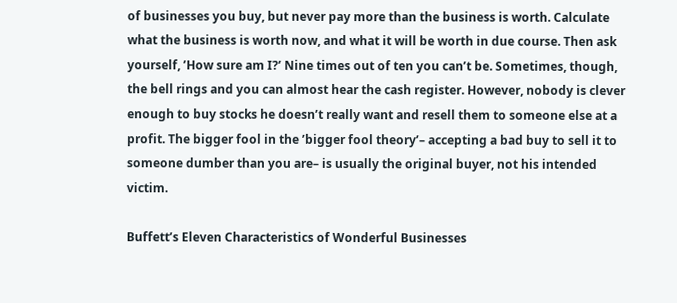of businesses you buy, but never pay more than the business is worth. Calculate what the business is worth now, and what it will be worth in due course. Then ask yourself, ’How sure am I?’ Nine times out of ten you can’t be. Sometimes, though, the bell rings and you can almost hear the cash register. However, nobody is clever enough to buy stocks he doesn’t really want and resell them to someone else at a profit. The bigger fool in the ’bigger fool theory’– accepting a bad buy to sell it to someone dumber than you are– is usually the original buyer, not his intended victim.

Buffett’s Eleven Characteristics of Wonderful Businesses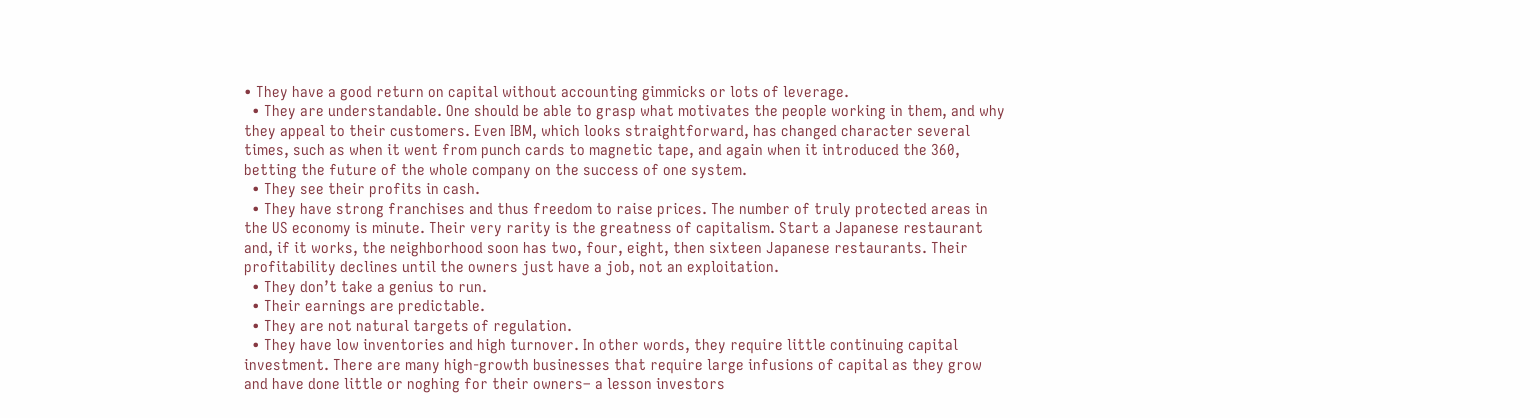• They have a good return on capital without accounting gimmicks or lots of leverage.
  • They are understandable. One should be able to grasp what motivates the people working in them, and why they appeal to their customers. Even IBM, which looks straightforward, has changed character several times, such as when it went from punch cards to magnetic tape, and again when it introduced the 360, betting the future of the whole company on the success of one system.
  • They see their profits in cash.
  • They have strong franchises and thus freedom to raise prices. The number of truly protected areas in the US economy is minute. Their very rarity is the greatness of capitalism. Start a Japanese restaurant and, if it works, the neighborhood soon has two, four, eight, then sixteen Japanese restaurants. Their profitability declines until the owners just have a job, not an exploitation.
  • They don’t take a genius to run.
  • Their earnings are predictable.
  • They are not natural targets of regulation.
  • They have low inventories and high turnover. In other words, they require little continuing capital investment. There are many high-growth businesses that require large infusions of capital as they grow and have done little or noghing for their owners– a lesson investors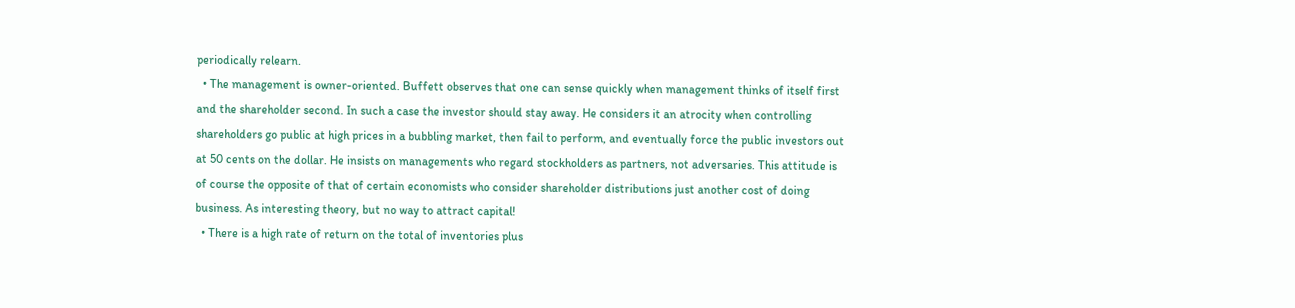periodically relearn.
  • The management is owner-oriented. Buffett observes that one can sense quickly when management thinks of itself first and the shareholder second. In such a case the investor should stay away. He considers it an atrocity when controlling shareholders go public at high prices in a bubbling market, then fail to perform, and eventually force the public investors out at 50 cents on the dollar. He insists on managements who regard stockholders as partners, not adversaries. This attitude is of course the opposite of that of certain economists who consider shareholder distributions just another cost of doing business. As interesting theory, but no way to attract capital!
  • There is a high rate of return on the total of inventories plus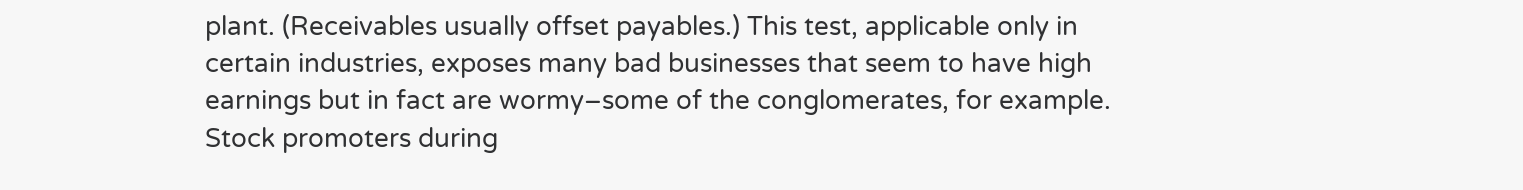plant. (Receivables usually offset payables.) This test, applicable only in certain industries, exposes many bad businesses that seem to have high earnings but in fact are wormy–some of the conglomerates, for example. Stock promoters during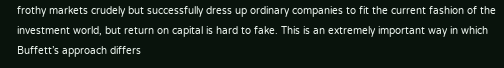frothy markets crudely but successfully dress up ordinary companies to fit the current fashion of the investment world, but return on capital is hard to fake. This is an extremely important way in which Buffett’s approach differs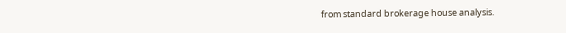from standard brokerage house analysis.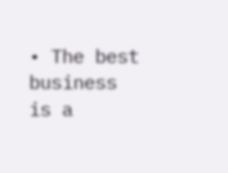• The best business is a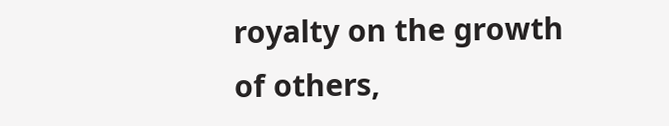royalty on the growth of others,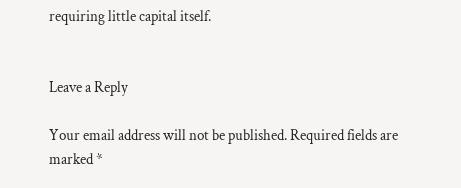requiring little capital itself.


Leave a Reply

Your email address will not be published. Required fields are marked *